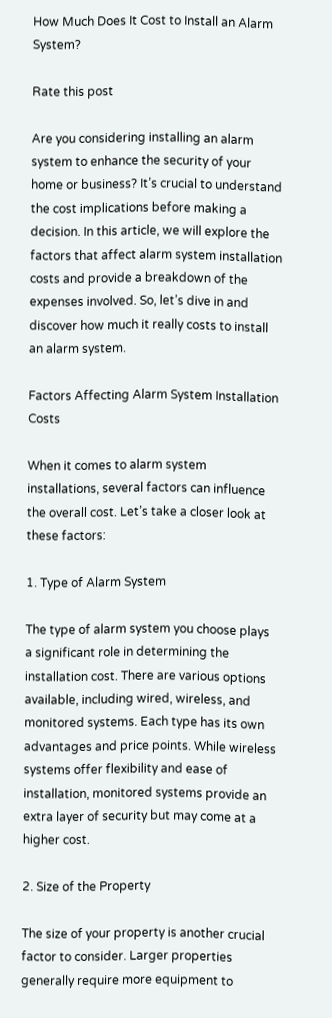How Much Does It Cost to Install an Alarm System?

Rate this post

Are you considering installing an alarm system to enhance the security of your home or business? It’s crucial to understand the cost implications before making a decision. In this article, we will explore the factors that affect alarm system installation costs and provide a breakdown of the expenses involved. So, let’s dive in and discover how much it really costs to install an alarm system.

Factors Affecting Alarm System Installation Costs

When it comes to alarm system installations, several factors can influence the overall cost. Let’s take a closer look at these factors:

1. Type of Alarm System

The type of alarm system you choose plays a significant role in determining the installation cost. There are various options available, including wired, wireless, and monitored systems. Each type has its own advantages and price points. While wireless systems offer flexibility and ease of installation, monitored systems provide an extra layer of security but may come at a higher cost.

2. Size of the Property

The size of your property is another crucial factor to consider. Larger properties generally require more equipment to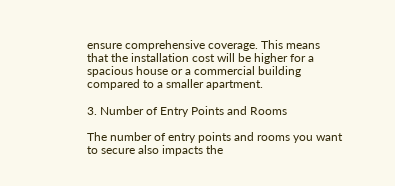ensure comprehensive coverage. This means that the installation cost will be higher for a spacious house or a commercial building compared to a smaller apartment.

3. Number of Entry Points and Rooms

The number of entry points and rooms you want to secure also impacts the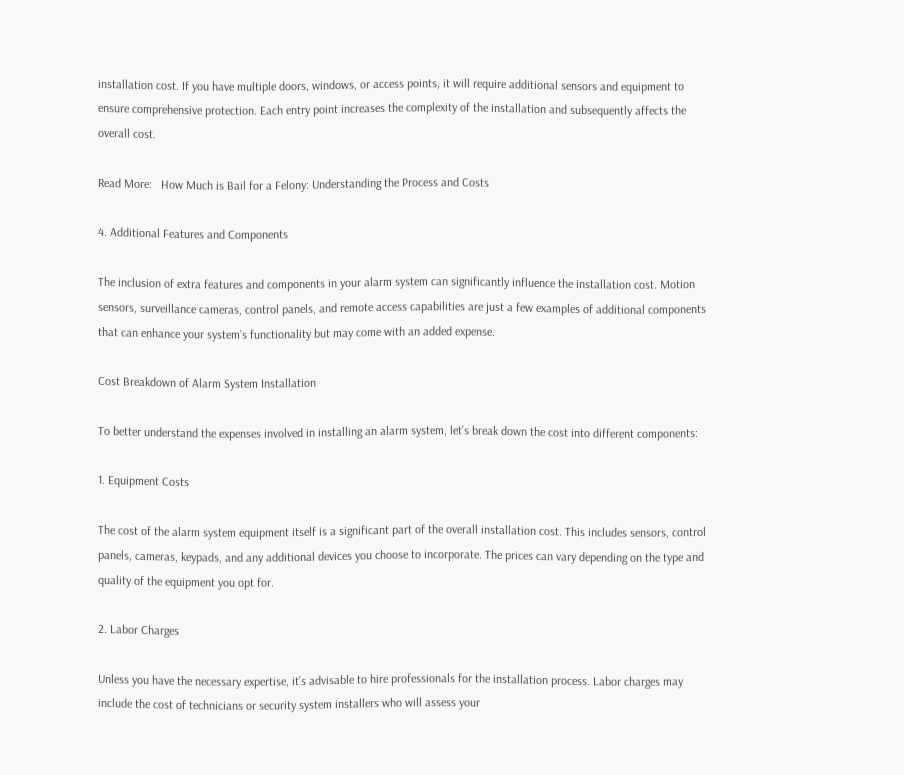installation cost. If you have multiple doors, windows, or access points, it will require additional sensors and equipment to ensure comprehensive protection. Each entry point increases the complexity of the installation and subsequently affects the overall cost.

Read More:   How Much is Bail for a Felony: Understanding the Process and Costs

4. Additional Features and Components

The inclusion of extra features and components in your alarm system can significantly influence the installation cost. Motion sensors, surveillance cameras, control panels, and remote access capabilities are just a few examples of additional components that can enhance your system’s functionality but may come with an added expense.

Cost Breakdown of Alarm System Installation

To better understand the expenses involved in installing an alarm system, let’s break down the cost into different components:

1. Equipment Costs

The cost of the alarm system equipment itself is a significant part of the overall installation cost. This includes sensors, control panels, cameras, keypads, and any additional devices you choose to incorporate. The prices can vary depending on the type and quality of the equipment you opt for.

2. Labor Charges

Unless you have the necessary expertise, it’s advisable to hire professionals for the installation process. Labor charges may include the cost of technicians or security system installers who will assess your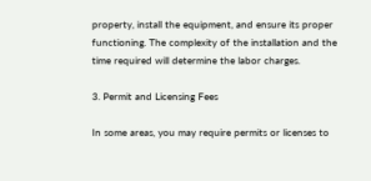property, install the equipment, and ensure its proper functioning. The complexity of the installation and the time required will determine the labor charges.

3. Permit and Licensing Fees

In some areas, you may require permits or licenses to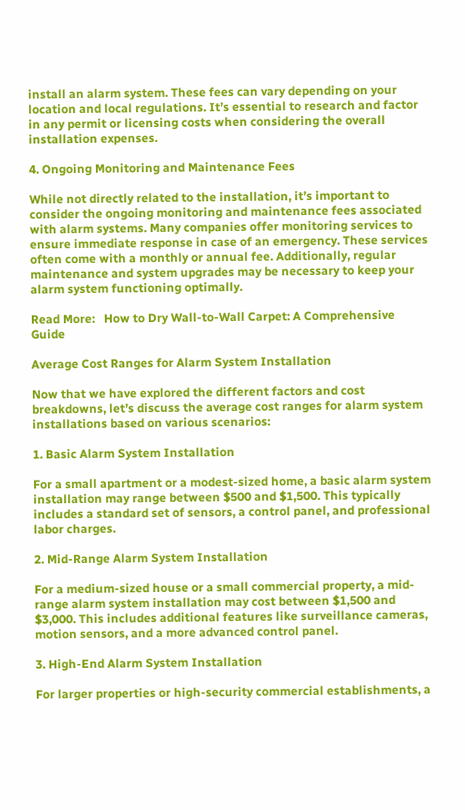install an alarm system. These fees can vary depending on your location and local regulations. It’s essential to research and factor in any permit or licensing costs when considering the overall installation expenses.

4. Ongoing Monitoring and Maintenance Fees

While not directly related to the installation, it’s important to consider the ongoing monitoring and maintenance fees associated with alarm systems. Many companies offer monitoring services to ensure immediate response in case of an emergency. These services often come with a monthly or annual fee. Additionally, regular maintenance and system upgrades may be necessary to keep your alarm system functioning optimally.

Read More:   How to Dry Wall-to-Wall Carpet: A Comprehensive Guide

Average Cost Ranges for Alarm System Installation

Now that we have explored the different factors and cost breakdowns, let’s discuss the average cost ranges for alarm system installations based on various scenarios:

1. Basic Alarm System Installation

For a small apartment or a modest-sized home, a basic alarm system installation may range between $500 and $1,500. This typically includes a standard set of sensors, a control panel, and professional labor charges.

2. Mid-Range Alarm System Installation

For a medium-sized house or a small commercial property, a mid-range alarm system installation may cost between $1,500 and $3,000. This includes additional features like surveillance cameras, motion sensors, and a more advanced control panel.

3. High-End Alarm System Installation

For larger properties or high-security commercial establishments, a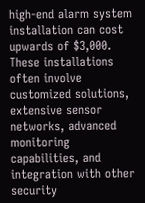high-end alarm system installation can cost upwards of $3,000. These installations often involve customized solutions, extensive sensor networks, advanced monitoring capabilities, and integration with other security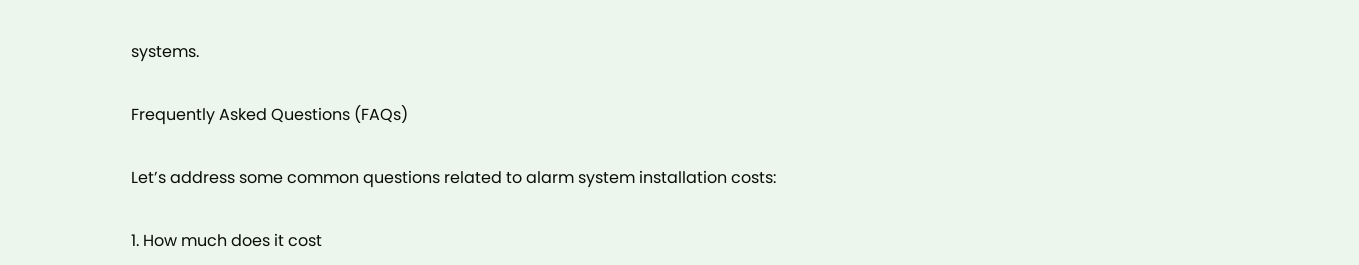systems.

Frequently Asked Questions (FAQs)

Let’s address some common questions related to alarm system installation costs:

1. How much does it cost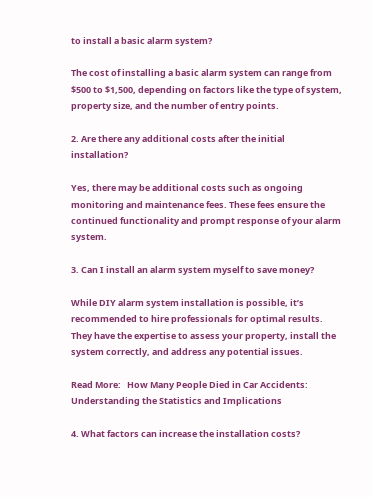to install a basic alarm system?

The cost of installing a basic alarm system can range from $500 to $1,500, depending on factors like the type of system, property size, and the number of entry points.

2. Are there any additional costs after the initial installation?

Yes, there may be additional costs such as ongoing monitoring and maintenance fees. These fees ensure the continued functionality and prompt response of your alarm system.

3. Can I install an alarm system myself to save money?

While DIY alarm system installation is possible, it’s recommended to hire professionals for optimal results. They have the expertise to assess your property, install the system correctly, and address any potential issues.

Read More:   How Many People Died in Car Accidents: Understanding the Statistics and Implications

4. What factors can increase the installation costs?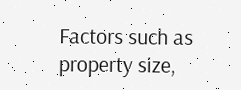Factors such as property size,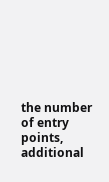the number of entry points, additional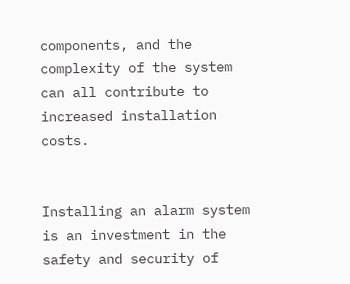components, and the complexity of the system can all contribute to increased installation costs.


Installing an alarm system is an investment in the safety and security of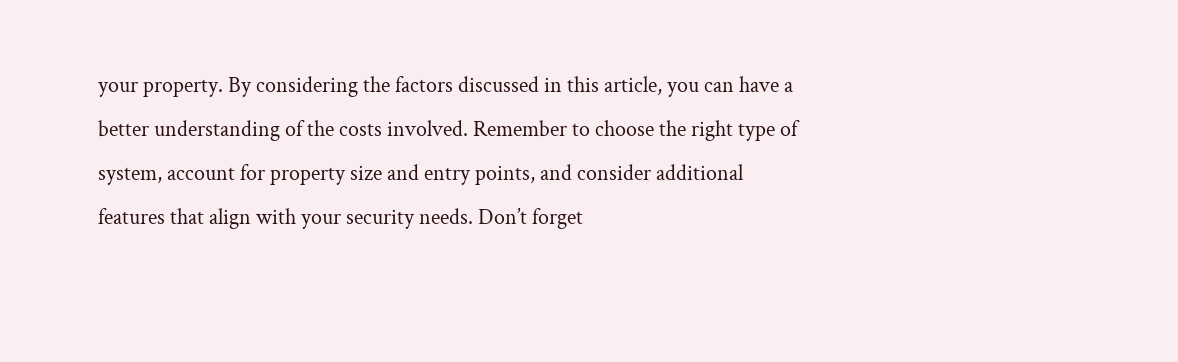your property. By considering the factors discussed in this article, you can have a better understanding of the costs involved. Remember to choose the right type of system, account for property size and entry points, and consider additional features that align with your security needs. Don’t forget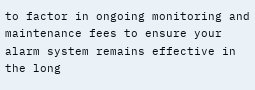to factor in ongoing monitoring and maintenance fees to ensure your alarm system remains effective in the long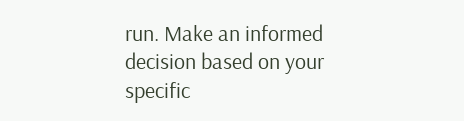run. Make an informed decision based on your specific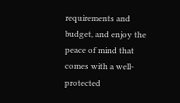requirements and budget, and enjoy the peace of mind that comes with a well-protected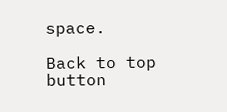space.

Back to top button